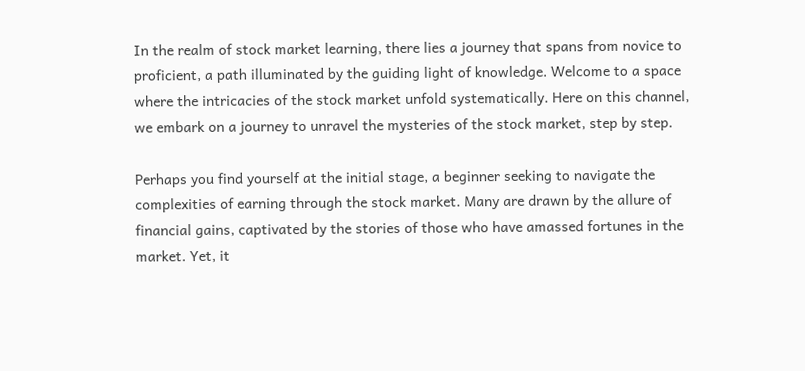In the realm of stock market learning, there lies a journey that spans from novice to proficient, a path illuminated by the guiding light of knowledge. Welcome to a space where the intricacies of the stock market unfold systematically. Here on this channel, we embark on a journey to unravel the mysteries of the stock market, step by step.

Perhaps you find yourself at the initial stage, a beginner seeking to navigate the complexities of earning through the stock market. Many are drawn by the allure of financial gains, captivated by the stories of those who have amassed fortunes in the market. Yet, it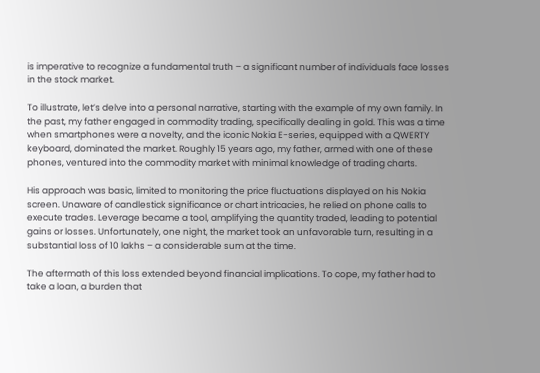is imperative to recognize a fundamental truth – a significant number of individuals face losses in the stock market.

To illustrate, let’s delve into a personal narrative, starting with the example of my own family. In the past, my father engaged in commodity trading, specifically dealing in gold. This was a time when smartphones were a novelty, and the iconic Nokia E-series, equipped with a QWERTY keyboard, dominated the market. Roughly 15 years ago, my father, armed with one of these phones, ventured into the commodity market with minimal knowledge of trading charts.

His approach was basic, limited to monitoring the price fluctuations displayed on his Nokia screen. Unaware of candlestick significance or chart intricacies, he relied on phone calls to execute trades. Leverage became a tool, amplifying the quantity traded, leading to potential gains or losses. Unfortunately, one night, the market took an unfavorable turn, resulting in a substantial loss of 10 lakhs – a considerable sum at the time.

The aftermath of this loss extended beyond financial implications. To cope, my father had to take a loan, a burden that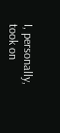I, personally, took on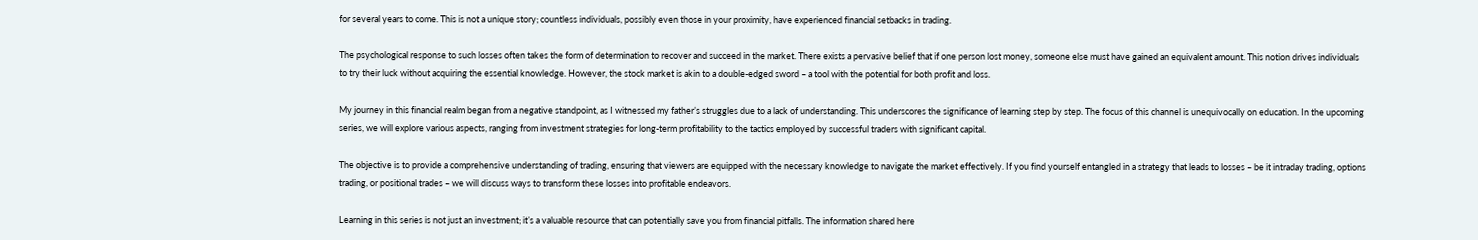for several years to come. This is not a unique story; countless individuals, possibly even those in your proximity, have experienced financial setbacks in trading.

The psychological response to such losses often takes the form of determination to recover and succeed in the market. There exists a pervasive belief that if one person lost money, someone else must have gained an equivalent amount. This notion drives individuals to try their luck without acquiring the essential knowledge. However, the stock market is akin to a double-edged sword – a tool with the potential for both profit and loss.

My journey in this financial realm began from a negative standpoint, as I witnessed my father’s struggles due to a lack of understanding. This underscores the significance of learning step by step. The focus of this channel is unequivocally on education. In the upcoming series, we will explore various aspects, ranging from investment strategies for long-term profitability to the tactics employed by successful traders with significant capital.

The objective is to provide a comprehensive understanding of trading, ensuring that viewers are equipped with the necessary knowledge to navigate the market effectively. If you find yourself entangled in a strategy that leads to losses – be it intraday trading, options trading, or positional trades – we will discuss ways to transform these losses into profitable endeavors.

Learning in this series is not just an investment; it’s a valuable resource that can potentially save you from financial pitfalls. The information shared here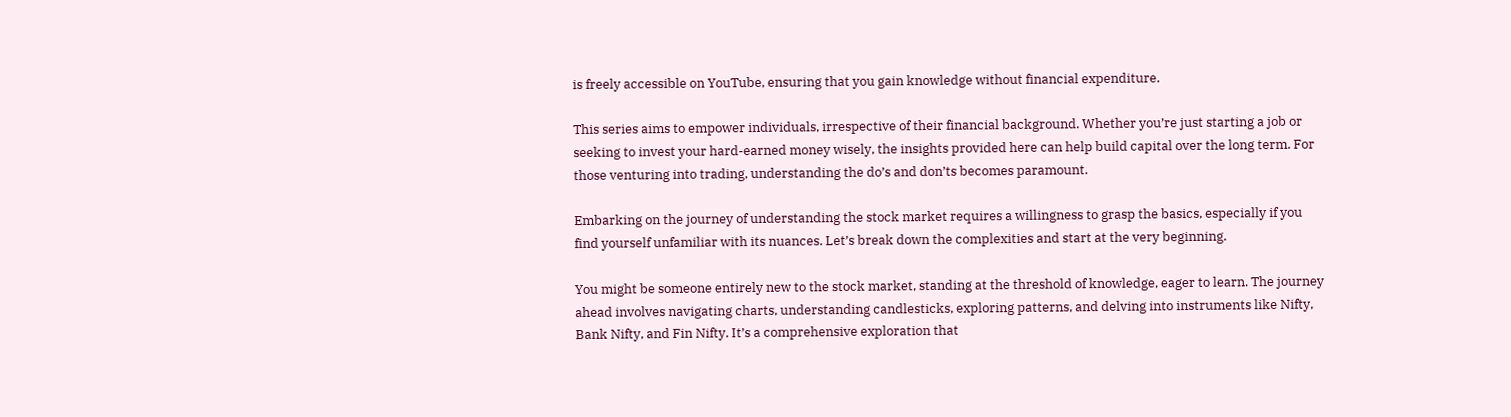is freely accessible on YouTube, ensuring that you gain knowledge without financial expenditure.

This series aims to empower individuals, irrespective of their financial background. Whether you’re just starting a job or seeking to invest your hard-earned money wisely, the insights provided here can help build capital over the long term. For those venturing into trading, understanding the do’s and don’ts becomes paramount.

Embarking on the journey of understanding the stock market requires a willingness to grasp the basics, especially if you find yourself unfamiliar with its nuances. Let’s break down the complexities and start at the very beginning.

You might be someone entirely new to the stock market, standing at the threshold of knowledge, eager to learn. The journey ahead involves navigating charts, understanding candlesticks, exploring patterns, and delving into instruments like Nifty, Bank Nifty, and Fin Nifty. It’s a comprehensive exploration that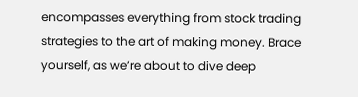encompasses everything from stock trading strategies to the art of making money. Brace yourself, as we’re about to dive deep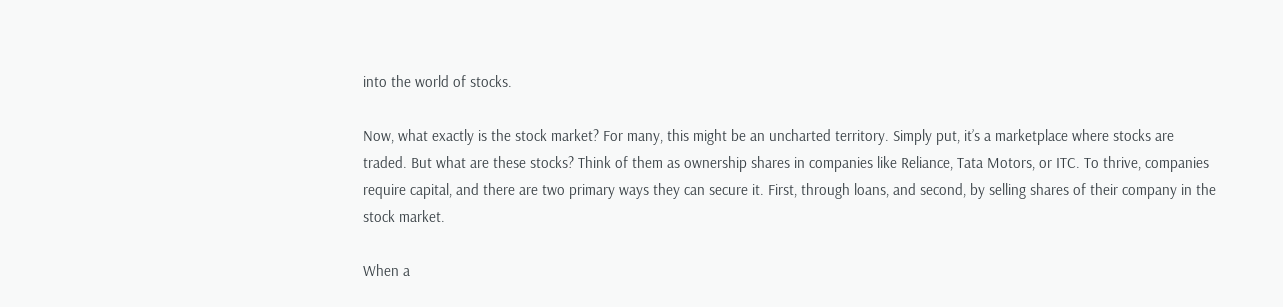into the world of stocks.

Now, what exactly is the stock market? For many, this might be an uncharted territory. Simply put, it’s a marketplace where stocks are traded. But what are these stocks? Think of them as ownership shares in companies like Reliance, Tata Motors, or ITC. To thrive, companies require capital, and there are two primary ways they can secure it. First, through loans, and second, by selling shares of their company in the stock market.

When a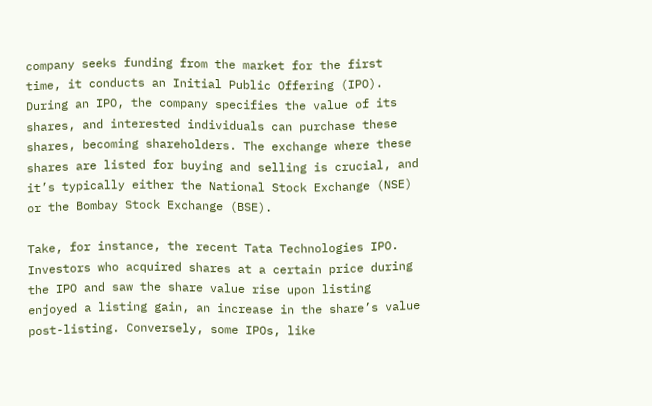company seeks funding from the market for the first time, it conducts an Initial Public Offering (IPO). During an IPO, the company specifies the value of its shares, and interested individuals can purchase these shares, becoming shareholders. The exchange where these shares are listed for buying and selling is crucial, and it’s typically either the National Stock Exchange (NSE) or the Bombay Stock Exchange (BSE).

Take, for instance, the recent Tata Technologies IPO. Investors who acquired shares at a certain price during the IPO and saw the share value rise upon listing enjoyed a listing gain, an increase in the share’s value post-listing. Conversely, some IPOs, like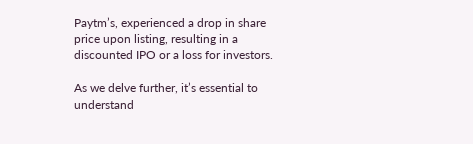Paytm’s, experienced a drop in share price upon listing, resulting in a discounted IPO or a loss for investors.

As we delve further, it’s essential to understand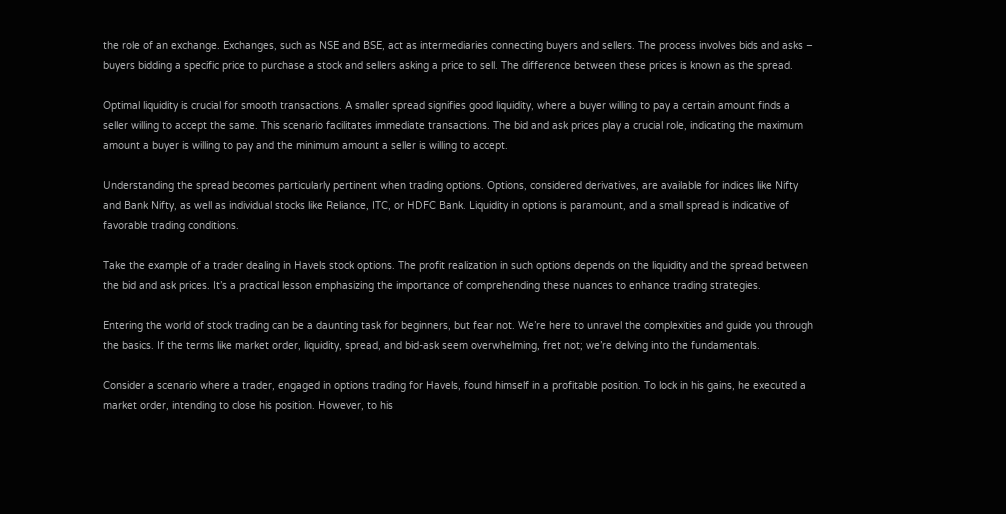the role of an exchange. Exchanges, such as NSE and BSE, act as intermediaries connecting buyers and sellers. The process involves bids and asks – buyers bidding a specific price to purchase a stock and sellers asking a price to sell. The difference between these prices is known as the spread.

Optimal liquidity is crucial for smooth transactions. A smaller spread signifies good liquidity, where a buyer willing to pay a certain amount finds a seller willing to accept the same. This scenario facilitates immediate transactions. The bid and ask prices play a crucial role, indicating the maximum amount a buyer is willing to pay and the minimum amount a seller is willing to accept.

Understanding the spread becomes particularly pertinent when trading options. Options, considered derivatives, are available for indices like Nifty and Bank Nifty, as well as individual stocks like Reliance, ITC, or HDFC Bank. Liquidity in options is paramount, and a small spread is indicative of favorable trading conditions.

Take the example of a trader dealing in Havels stock options. The profit realization in such options depends on the liquidity and the spread between the bid and ask prices. It’s a practical lesson emphasizing the importance of comprehending these nuances to enhance trading strategies.

Entering the world of stock trading can be a daunting task for beginners, but fear not. We’re here to unravel the complexities and guide you through the basics. If the terms like market order, liquidity, spread, and bid-ask seem overwhelming, fret not; we’re delving into the fundamentals.

Consider a scenario where a trader, engaged in options trading for Havels, found himself in a profitable position. To lock in his gains, he executed a market order, intending to close his position. However, to his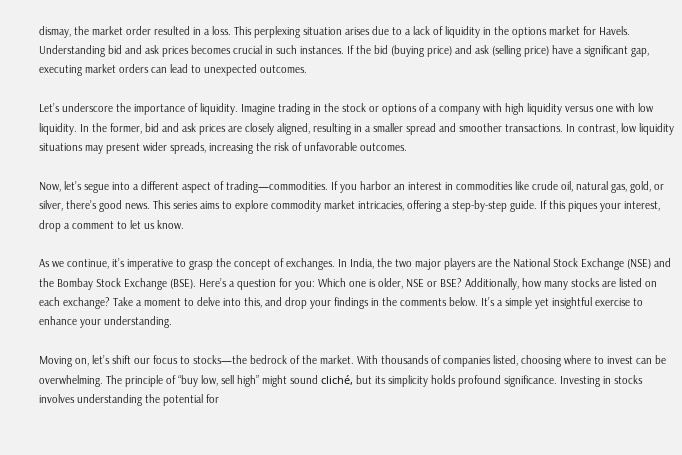dismay, the market order resulted in a loss. This perplexing situation arises due to a lack of liquidity in the options market for Havels. Understanding bid and ask prices becomes crucial in such instances. If the bid (buying price) and ask (selling price) have a significant gap, executing market orders can lead to unexpected outcomes.

Let’s underscore the importance of liquidity. Imagine trading in the stock or options of a company with high liquidity versus one with low liquidity. In the former, bid and ask prices are closely aligned, resulting in a smaller spread and smoother transactions. In contrast, low liquidity situations may present wider spreads, increasing the risk of unfavorable outcomes.

Now, let’s segue into a different aspect of trading—commodities. If you harbor an interest in commodities like crude oil, natural gas, gold, or silver, there’s good news. This series aims to explore commodity market intricacies, offering a step-by-step guide. If this piques your interest, drop a comment to let us know.

As we continue, it’s imperative to grasp the concept of exchanges. In India, the two major players are the National Stock Exchange (NSE) and the Bombay Stock Exchange (BSE). Here’s a question for you: Which one is older, NSE or BSE? Additionally, how many stocks are listed on each exchange? Take a moment to delve into this, and drop your findings in the comments below. It’s a simple yet insightful exercise to enhance your understanding.

Moving on, let’s shift our focus to stocks—the bedrock of the market. With thousands of companies listed, choosing where to invest can be overwhelming. The principle of “buy low, sell high” might sound cliché, but its simplicity holds profound significance. Investing in stocks involves understanding the potential for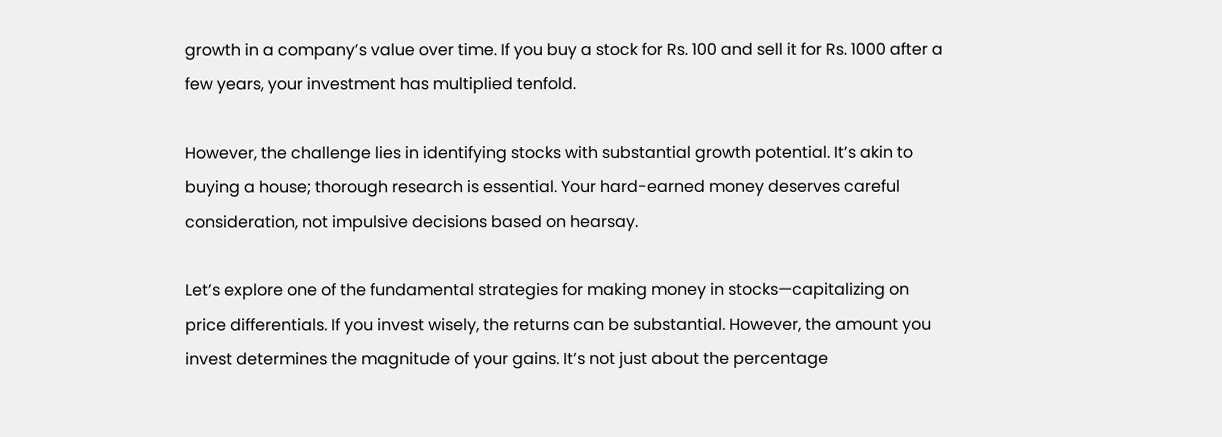growth in a company’s value over time. If you buy a stock for Rs. 100 and sell it for Rs. 1000 after a few years, your investment has multiplied tenfold.

However, the challenge lies in identifying stocks with substantial growth potential. It’s akin to buying a house; thorough research is essential. Your hard-earned money deserves careful consideration, not impulsive decisions based on hearsay.

Let’s explore one of the fundamental strategies for making money in stocks—capitalizing on price differentials. If you invest wisely, the returns can be substantial. However, the amount you invest determines the magnitude of your gains. It’s not just about the percentage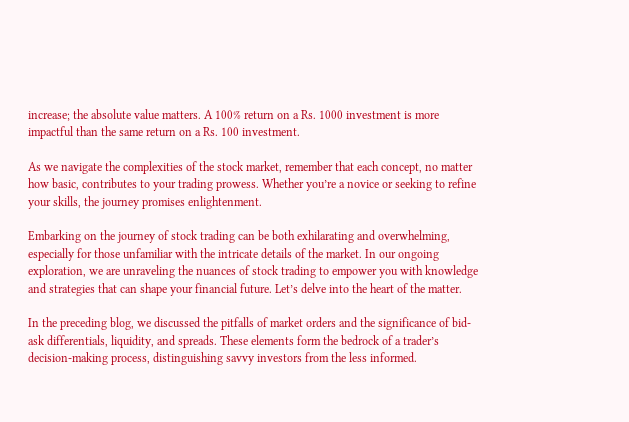increase; the absolute value matters. A 100% return on a Rs. 1000 investment is more impactful than the same return on a Rs. 100 investment.

As we navigate the complexities of the stock market, remember that each concept, no matter how basic, contributes to your trading prowess. Whether you’re a novice or seeking to refine your skills, the journey promises enlightenment.

Embarking on the journey of stock trading can be both exhilarating and overwhelming, especially for those unfamiliar with the intricate details of the market. In our ongoing exploration, we are unraveling the nuances of stock trading to empower you with knowledge and strategies that can shape your financial future. Let’s delve into the heart of the matter.

In the preceding blog, we discussed the pitfalls of market orders and the significance of bid-ask differentials, liquidity, and spreads. These elements form the bedrock of a trader’s decision-making process, distinguishing savvy investors from the less informed.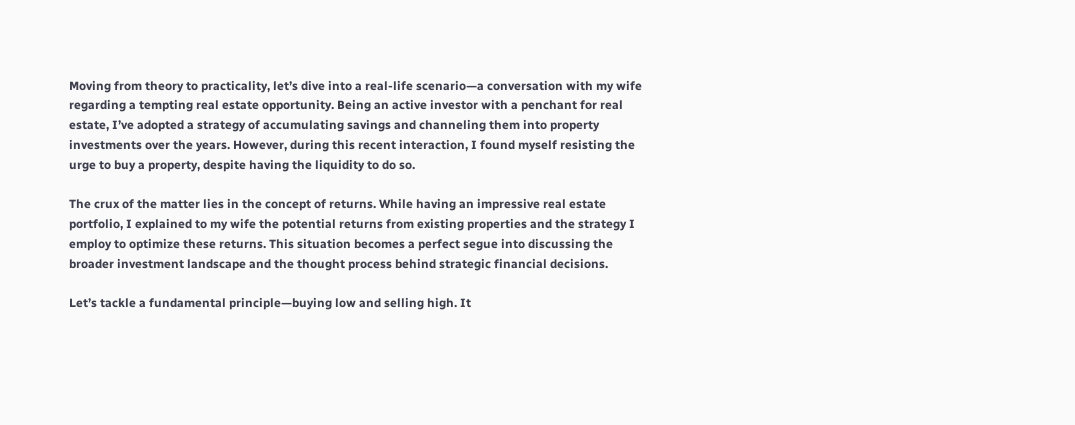Moving from theory to practicality, let’s dive into a real-life scenario—a conversation with my wife regarding a tempting real estate opportunity. Being an active investor with a penchant for real estate, I’ve adopted a strategy of accumulating savings and channeling them into property investments over the years. However, during this recent interaction, I found myself resisting the urge to buy a property, despite having the liquidity to do so.

The crux of the matter lies in the concept of returns. While having an impressive real estate portfolio, I explained to my wife the potential returns from existing properties and the strategy I employ to optimize these returns. This situation becomes a perfect segue into discussing the broader investment landscape and the thought process behind strategic financial decisions.

Let’s tackle a fundamental principle—buying low and selling high. It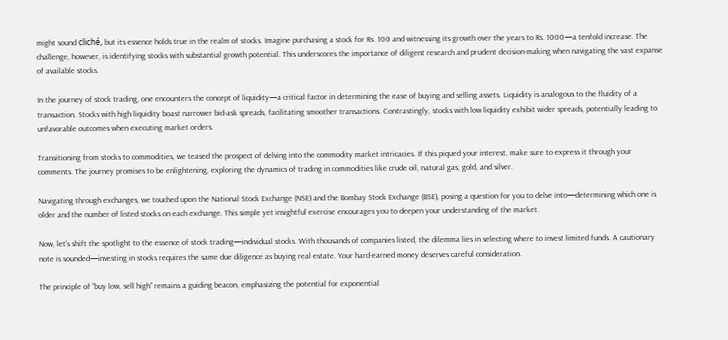might sound cliché, but its essence holds true in the realm of stocks. Imagine purchasing a stock for Rs. 100 and witnessing its growth over the years to Rs. 1000—a tenfold increase. The challenge, however, is identifying stocks with substantial growth potential. This underscores the importance of diligent research and prudent decision-making when navigating the vast expanse of available stocks.

In the journey of stock trading, one encounters the concept of liquidity—a critical factor in determining the ease of buying and selling assets. Liquidity is analogous to the fluidity of a transaction. Stocks with high liquidity boast narrower bid-ask spreads, facilitating smoother transactions. Contrastingly, stocks with low liquidity exhibit wider spreads, potentially leading to unfavorable outcomes when executing market orders.

Transitioning from stocks to commodities, we teased the prospect of delving into the commodity market intricacies. If this piqued your interest, make sure to express it through your comments. The journey promises to be enlightening, exploring the dynamics of trading in commodities like crude oil, natural gas, gold, and silver.

Navigating through exchanges, we touched upon the National Stock Exchange (NSE) and the Bombay Stock Exchange (BSE), posing a question for you to delve into—determining which one is older and the number of listed stocks on each exchange. This simple yet insightful exercise encourages you to deepen your understanding of the market.

Now, let’s shift the spotlight to the essence of stock trading—individual stocks. With thousands of companies listed, the dilemma lies in selecting where to invest limited funds. A cautionary note is sounded—investing in stocks requires the same due diligence as buying real estate. Your hard-earned money deserves careful consideration.

The principle of “buy low, sell high” remains a guiding beacon, emphasizing the potential for exponential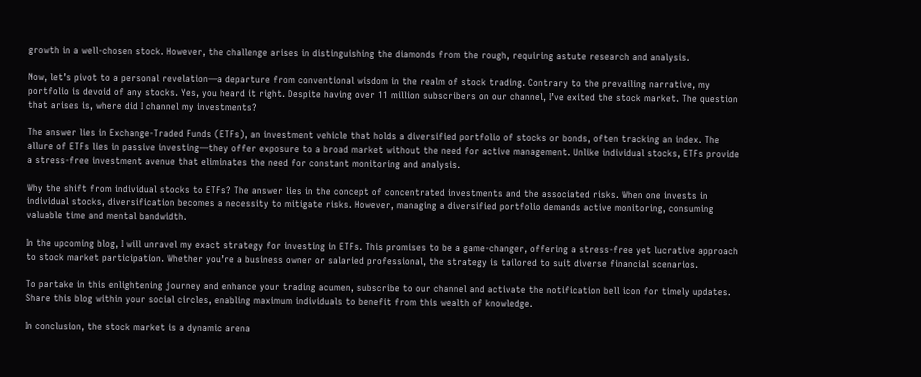growth in a well-chosen stock. However, the challenge arises in distinguishing the diamonds from the rough, requiring astute research and analysis.

Now, let’s pivot to a personal revelation—a departure from conventional wisdom in the realm of stock trading. Contrary to the prevailing narrative, my portfolio is devoid of any stocks. Yes, you heard it right. Despite having over 11 million subscribers on our channel, I’ve exited the stock market. The question that arises is, where did I channel my investments?

The answer lies in Exchange-Traded Funds (ETFs), an investment vehicle that holds a diversified portfolio of stocks or bonds, often tracking an index. The allure of ETFs lies in passive investing—they offer exposure to a broad market without the need for active management. Unlike individual stocks, ETFs provide a stress-free investment avenue that eliminates the need for constant monitoring and analysis.

Why the shift from individual stocks to ETFs? The answer lies in the concept of concentrated investments and the associated risks. When one invests in individual stocks, diversification becomes a necessity to mitigate risks. However, managing a diversified portfolio demands active monitoring, consuming valuable time and mental bandwidth.

In the upcoming blog, I will unravel my exact strategy for investing in ETFs. This promises to be a game-changer, offering a stress-free yet lucrative approach to stock market participation. Whether you’re a business owner or salaried professional, the strategy is tailored to suit diverse financial scenarios.

To partake in this enlightening journey and enhance your trading acumen, subscribe to our channel and activate the notification bell icon for timely updates. Share this blog within your social circles, enabling maximum individuals to benefit from this wealth of knowledge.

In conclusion, the stock market is a dynamic arena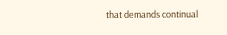that demands continual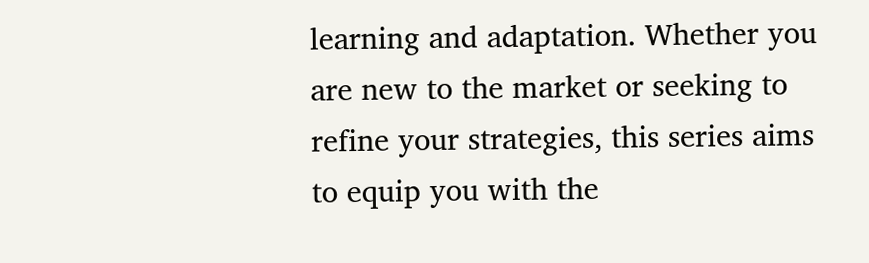learning and adaptation. Whether you are new to the market or seeking to refine your strategies, this series aims to equip you with the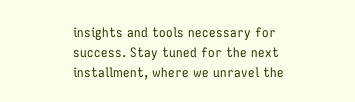insights and tools necessary for success. Stay tuned for the next installment, where we unravel the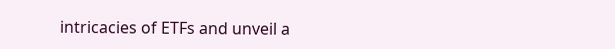intricacies of ETFs and unveil a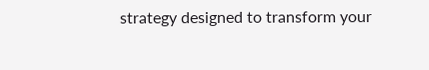strategy designed to transform your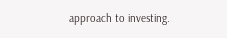approach to investing.